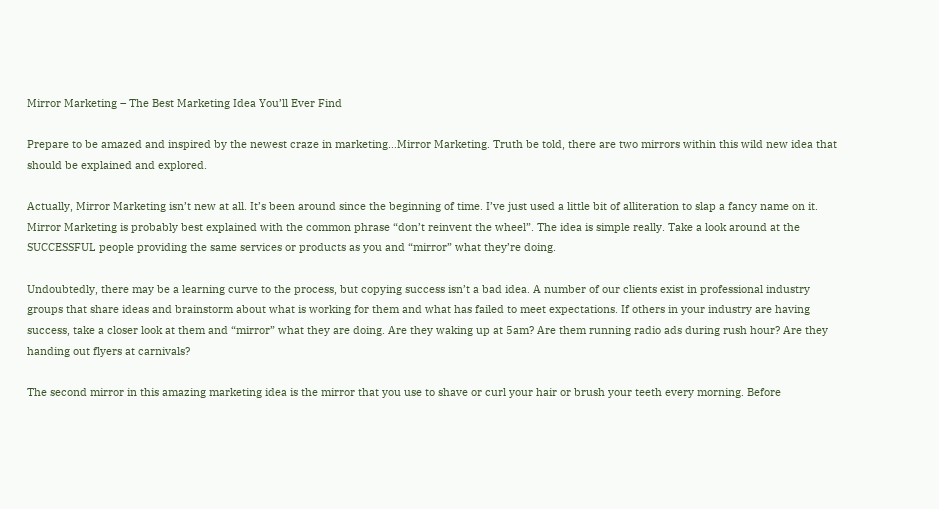Mirror Marketing – The Best Marketing Idea You’ll Ever Find

Prepare to be amazed and inspired by the newest craze in marketing…Mirror Marketing. Truth be told, there are two mirrors within this wild new idea that should be explained and explored.

Actually, Mirror Marketing isn’t new at all. It’s been around since the beginning of time. I’ve just used a little bit of alliteration to slap a fancy name on it. Mirror Marketing is probably best explained with the common phrase “don’t reinvent the wheel”. The idea is simple really. Take a look around at the SUCCESSFUL people providing the same services or products as you and “mirror” what they’re doing.

Undoubtedly, there may be a learning curve to the process, but copying success isn’t a bad idea. A number of our clients exist in professional industry groups that share ideas and brainstorm about what is working for them and what has failed to meet expectations. If others in your industry are having success, take a closer look at them and “mirror” what they are doing. Are they waking up at 5am? Are them running radio ads during rush hour? Are they handing out flyers at carnivals?

The second mirror in this amazing marketing idea is the mirror that you use to shave or curl your hair or brush your teeth every morning. Before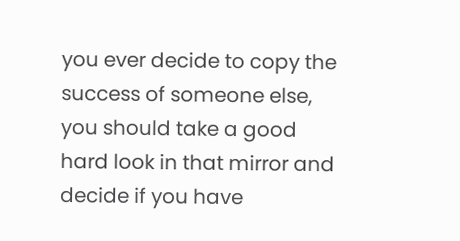you ever decide to copy the success of someone else, you should take a good hard look in that mirror and decide if you have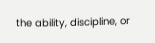the ability, discipline, or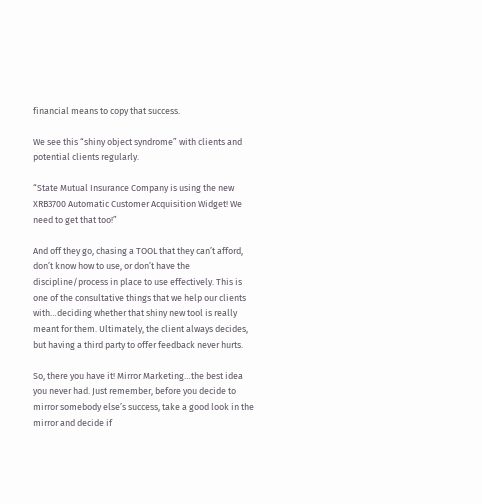financial means to copy that success.

We see this “shiny object syndrome” with clients and potential clients regularly.

“State Mutual Insurance Company is using the new XRB3700 Automatic Customer Acquisition Widget! We need to get that too!”

And off they go, chasing a TOOL that they can’t afford, don’t know how to use, or don’t have the discipline/process in place to use effectively. This is one of the consultative things that we help our clients with…deciding whether that shiny new tool is really meant for them. Ultimately, the client always decides, but having a third party to offer feedback never hurts.

So, there you have it! Mirror Marketing…the best idea you never had. Just remember, before you decide to mirror somebody else’s success, take a good look in the mirror and decide if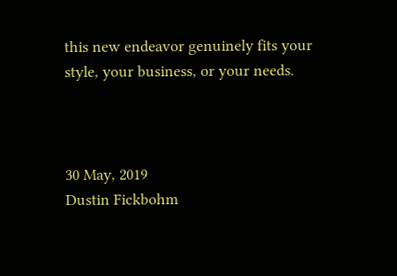this new endeavor genuinely fits your style, your business, or your needs.



30 May, 2019
Dustin Fickbohm